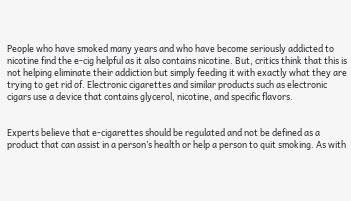People who have smoked many years and who have become seriously addicted to nicotine find the e-cig helpful as it also contains nicotine. But, critics think that this is not helping eliminate their addiction but simply feeding it with exactly what they are trying to get rid of. Electronic cigarettes and similar products such as electronic cigars use a device that contains glycerol, nicotine, and specific flavors.


Experts believe that e-cigarettes should be regulated and not be defined as a product that can assist in a person’s health or help a person to quit smoking. As with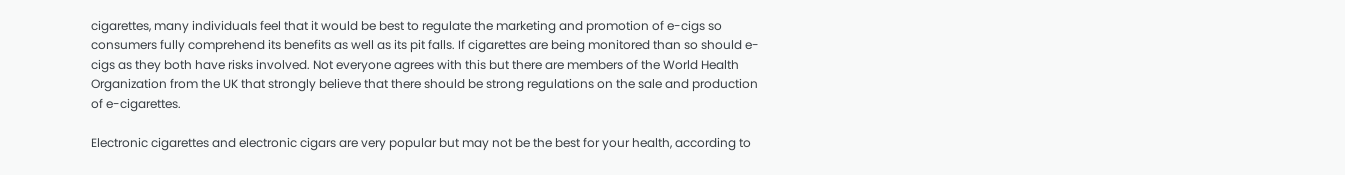cigarettes, many individuals feel that it would be best to regulate the marketing and promotion of e-cigs so consumers fully comprehend its benefits as well as its pit falls. If cigarettes are being monitored than so should e-cigs as they both have risks involved. Not everyone agrees with this but there are members of the World Health Organization from the UK that strongly believe that there should be strong regulations on the sale and production of e-cigarettes.

Electronic cigarettes and electronic cigars are very popular but may not be the best for your health, according to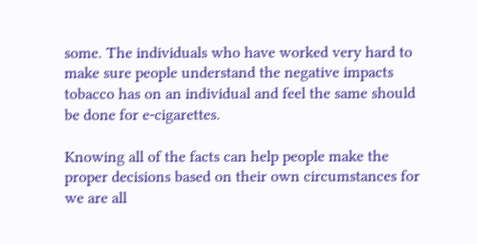some. The individuals who have worked very hard to make sure people understand the negative impacts tobacco has on an individual and feel the same should be done for e-cigarettes.

Knowing all of the facts can help people make the proper decisions based on their own circumstances for we are all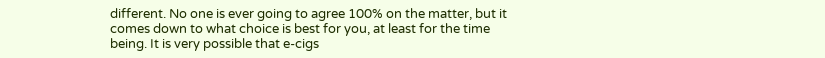different. No one is ever going to agree 100% on the matter, but it comes down to what choice is best for you, at least for the time being. It is very possible that e-cigs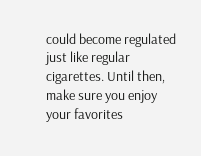could become regulated just like regular cigarettes. Until then, make sure you enjoy your favorites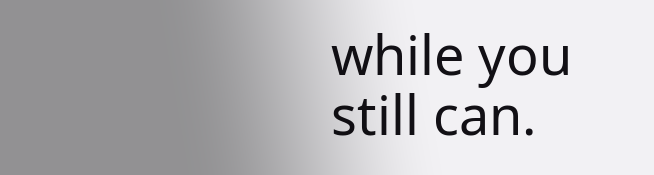while you still can.